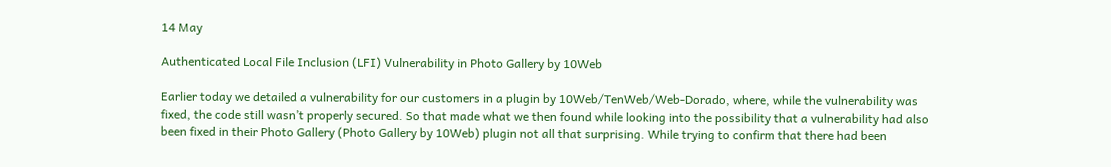14 May

Authenticated Local File Inclusion (LFI) Vulnerability in Photo Gallery by 10Web

Earlier today we detailed a vulnerability for our customers in a plugin by 10Web/TenWeb/Web-Dorado, where, while the vulnerability was fixed, the code still wasn’t properly secured. So that made what we then found while looking into the possibility that a vulnerability had also been fixed in their Photo Gallery (Photo Gallery by 10Web) plugin not all that surprising. While trying to confirm that there had been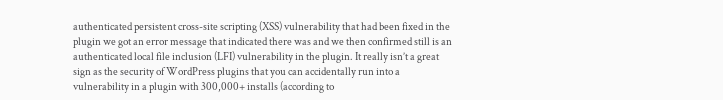authenticated persistent cross-site scripting (XSS) vulnerability that had been fixed in the plugin we got an error message that indicated there was and we then confirmed still is an authenticated local file inclusion (LFI) vulnerability in the plugin. It really isn’t a great sign as the security of WordPress plugins that you can accidentally run into a vulnerability in a plugin with 300,000+ installs (according to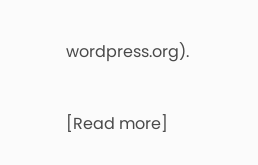wordpress.org).

[Read more]